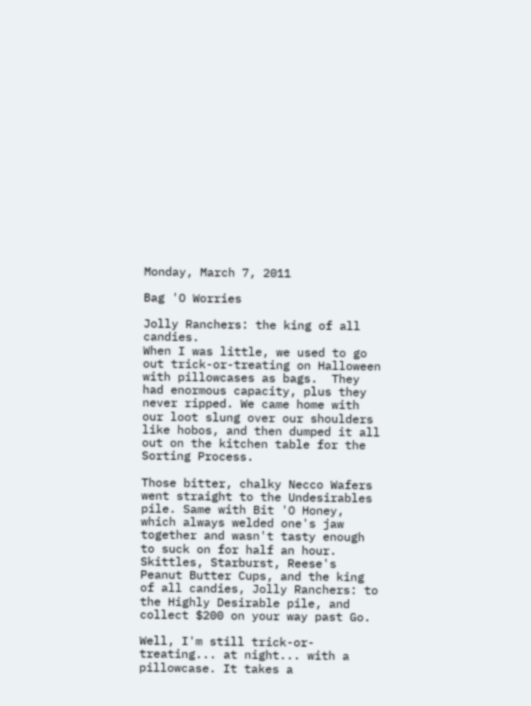Monday, March 7, 2011

Bag 'O Worries

Jolly Ranchers: the king of all candies.
When I was little, we used to go out trick-or-treating on Halloween with pillowcases as bags.  They had enormous capacity, plus they never ripped. We came home with our loot slung over our shoulders like hobos, and then dumped it all out on the kitchen table for the Sorting Process.

Those bitter, chalky Necco Wafers went straight to the Undesirables pile. Same with Bit 'O Honey, which always welded one's jaw together and wasn't tasty enough to suck on for half an hour.  Skittles, Starburst, Reese's Peanut Butter Cups, and the king of all candies, Jolly Ranchers: to the Highly Desirable pile, and collect $200 on your way past Go.

Well, I'm still trick-or-treating... at night... with a pillowcase. It takes a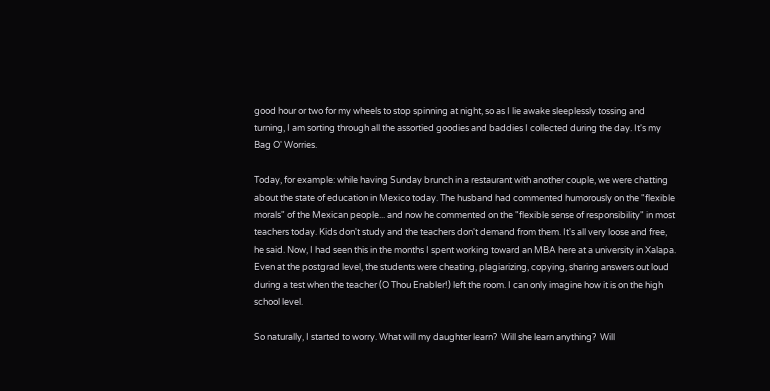good hour or two for my wheels to stop spinning at night, so as I lie awake sleeplessly tossing and turning, I am sorting through all the assortied goodies and baddies I collected during the day. It's my Bag O' Worries.

Today, for example: while having Sunday brunch in a restaurant with another couple, we were chatting about the state of education in Mexico today. The husband had commented humorously on the "flexible morals" of the Mexican people... and now he commented on the "flexible sense of responsibility" in most teachers today. Kids don't study and the teachers don't demand from them. It's all very loose and free, he said. Now, I had seen this in the months I spent working toward an MBA here at a university in Xalapa. Even at the postgrad level, the students were cheating, plagiarizing, copying, sharing answers out loud during a test when the teacher (O Thou Enabler!) left the room. I can only imagine how it is on the high school level.

So naturally, I started to worry. What will my daughter learn?  Will she learn anything?  Will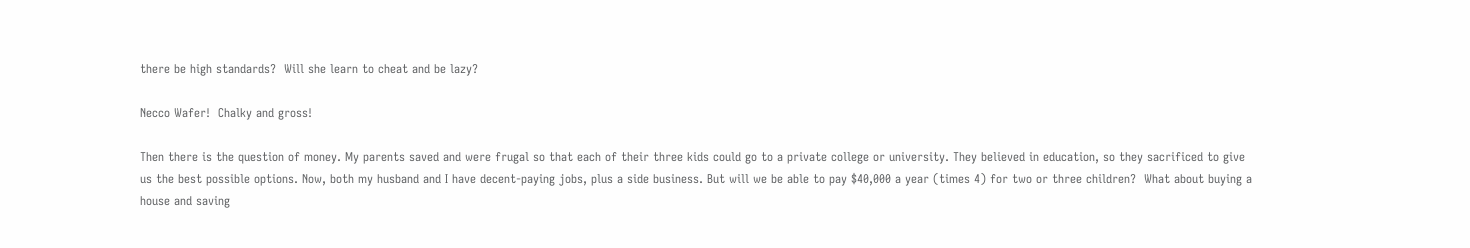there be high standards?  Will she learn to cheat and be lazy?

Necco Wafer!  Chalky and gross!

Then there is the question of money. My parents saved and were frugal so that each of their three kids could go to a private college or university. They believed in education, so they sacrificed to give us the best possible options. Now, both my husband and I have decent-paying jobs, plus a side business. But will we be able to pay $40,000 a year (times 4) for two or three children?  What about buying a house and saving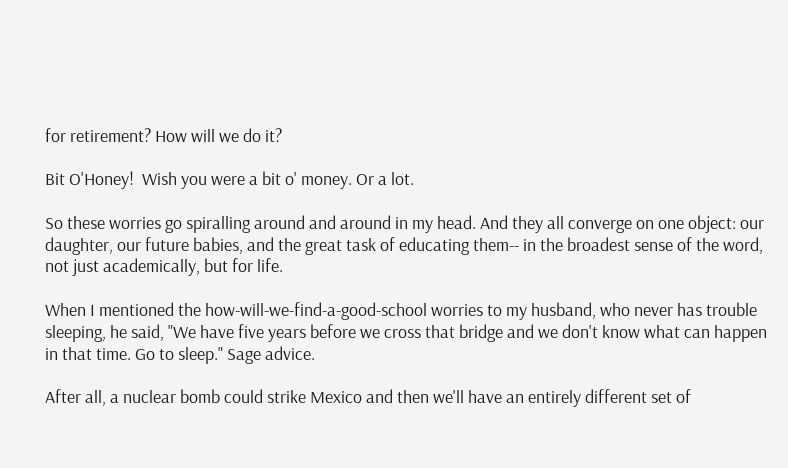for retirement? How will we do it?

Bit O'Honey!  Wish you were a bit o' money. Or a lot.

So these worries go spiralling around and around in my head. And they all converge on one object: our daughter, our future babies, and the great task of educating them-- in the broadest sense of the word, not just academically, but for life.

When I mentioned the how-will-we-find-a-good-school worries to my husband, who never has trouble sleeping, he said, "We have five years before we cross that bridge and we don't know what can happen in that time. Go to sleep." Sage advice.

After all, a nuclear bomb could strike Mexico and then we'll have an entirely different set of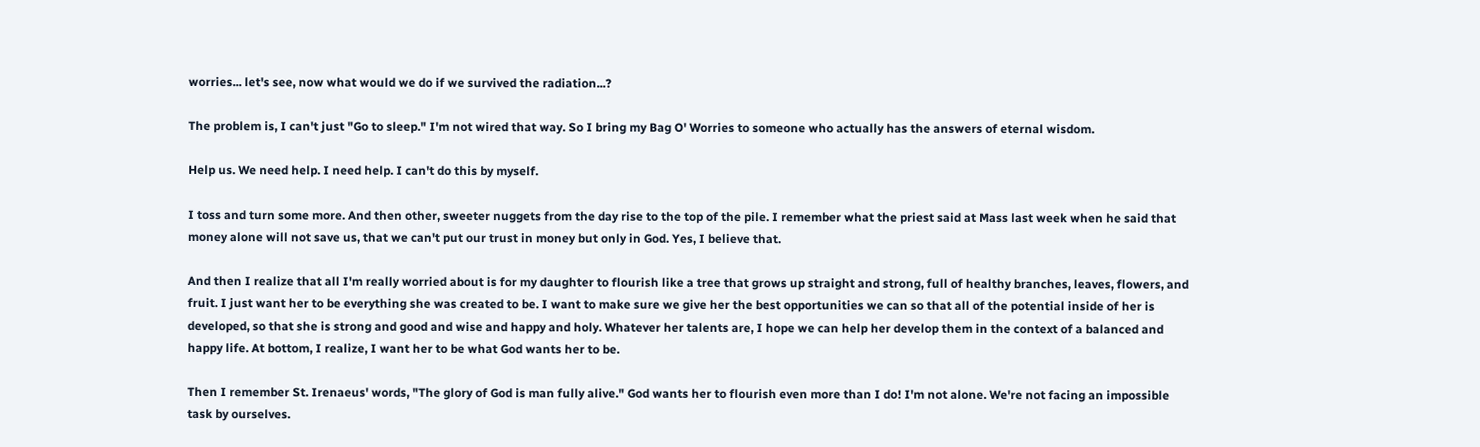worries... let's see, now what would we do if we survived the radiation...?

The problem is, I can't just "Go to sleep." I'm not wired that way. So I bring my Bag O' Worries to someone who actually has the answers of eternal wisdom.

Help us. We need help. I need help. I can't do this by myself.

I toss and turn some more. And then other, sweeter nuggets from the day rise to the top of the pile. I remember what the priest said at Mass last week when he said that money alone will not save us, that we can't put our trust in money but only in God. Yes, I believe that.

And then I realize that all I'm really worried about is for my daughter to flourish like a tree that grows up straight and strong, full of healthy branches, leaves, flowers, and fruit. I just want her to be everything she was created to be. I want to make sure we give her the best opportunities we can so that all of the potential inside of her is developed, so that she is strong and good and wise and happy and holy. Whatever her talents are, I hope we can help her develop them in the context of a balanced and happy life. At bottom, I realize, I want her to be what God wants her to be.

Then I remember St. Irenaeus' words, "The glory of God is man fully alive." God wants her to flourish even more than I do! I'm not alone. We're not facing an impossible task by ourselves.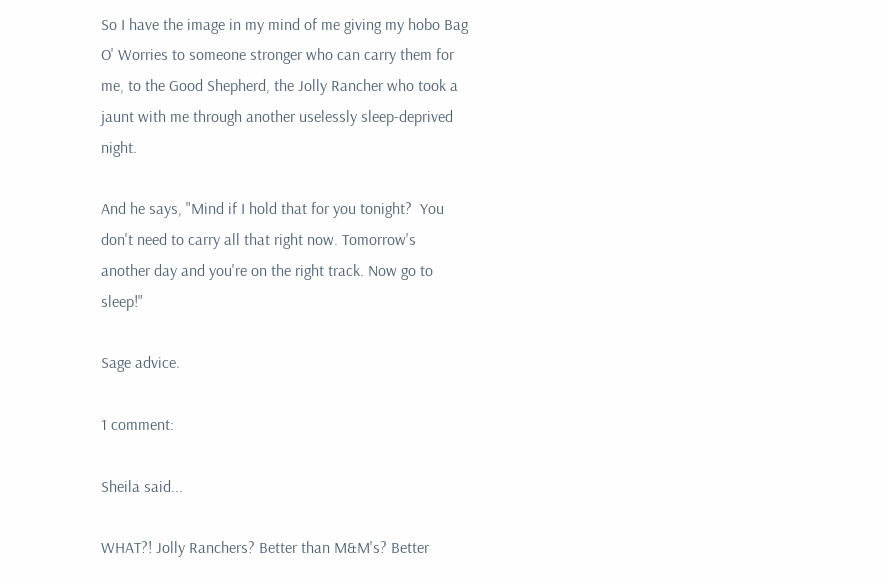So I have the image in my mind of me giving my hobo Bag O' Worries to someone stronger who can carry them for me, to the Good Shepherd, the Jolly Rancher who took a jaunt with me through another uselessly sleep-deprived night.

And he says, "Mind if I hold that for you tonight?  You don't need to carry all that right now. Tomorrow's another day and you're on the right track. Now go to sleep!"

Sage advice.

1 comment:

Sheila said...

WHAT?! Jolly Ranchers? Better than M&M's? Better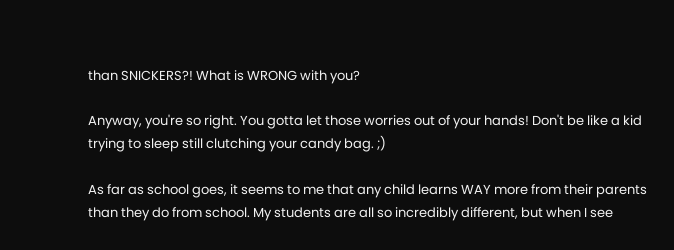than SNICKERS?! What is WRONG with you?

Anyway, you're so right. You gotta let those worries out of your hands! Don't be like a kid trying to sleep still clutching your candy bag. ;)

As far as school goes, it seems to me that any child learns WAY more from their parents than they do from school. My students are all so incredibly different, but when I see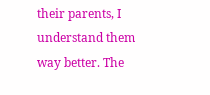their parents, I understand them way better. The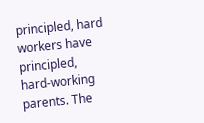principled, hard workers have principled, hard-working parents. The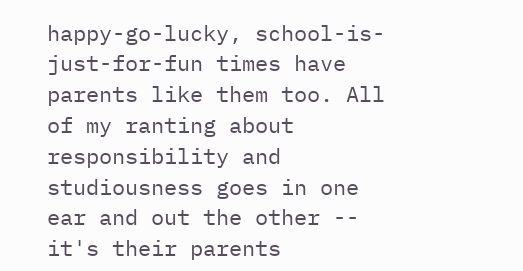happy-go-lucky, school-is-just-for-fun times have parents like them too. All of my ranting about responsibility and studiousness goes in one ear and out the other -- it's their parents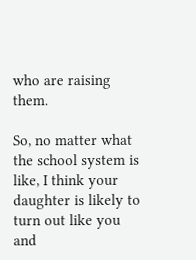who are raising them.

So, no matter what the school system is like, I think your daughter is likely to turn out like you and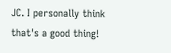JC. I personally think that's a good thing!